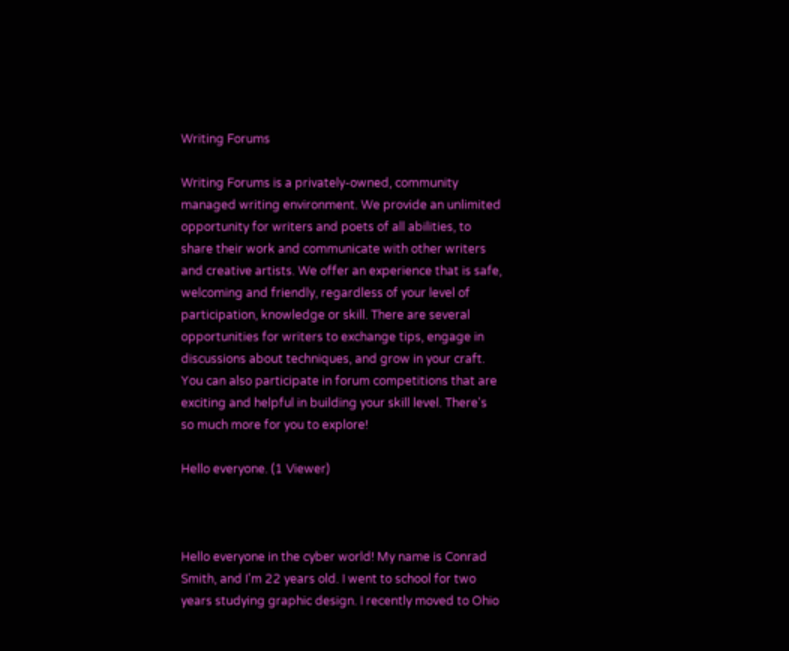Writing Forums

Writing Forums is a privately-owned, community managed writing environment. We provide an unlimited opportunity for writers and poets of all abilities, to share their work and communicate with other writers and creative artists. We offer an experience that is safe, welcoming and friendly, regardless of your level of participation, knowledge or skill. There are several opportunities for writers to exchange tips, engage in discussions about techniques, and grow in your craft. You can also participate in forum competitions that are exciting and helpful in building your skill level. There's so much more for you to explore!

Hello everyone. (1 Viewer)



Hello everyone in the cyber world! My name is Conrad Smith, and I'm 22 years old. I went to school for two years studying graphic design. I recently moved to Ohio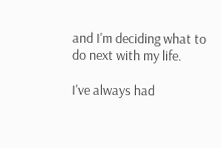and I'm deciding what to do next with my life.

I've always had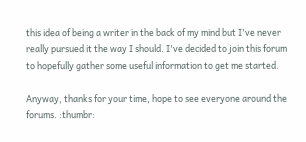this idea of being a writer in the back of my mind but I've never really pursued it the way I should. I've decided to join this forum to hopefully gather some useful information to get me started.

Anyway, thanks for your time, hope to see everyone around the forums. :thumbr: